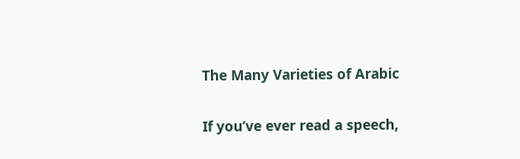The Many Varieties of Arabic

If you’ve ever read a speech,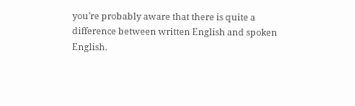you’re probably aware that there is quite a difference between written English and spoken English.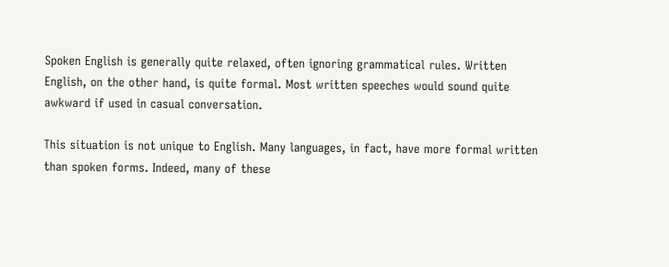Spoken English is generally quite relaxed, often ignoring grammatical rules. Written English, on the other hand, is quite formal. Most written speeches would sound quite awkward if used in casual conversation.

This situation is not unique to English. Many languages, in fact, have more formal written than spoken forms. Indeed, many of these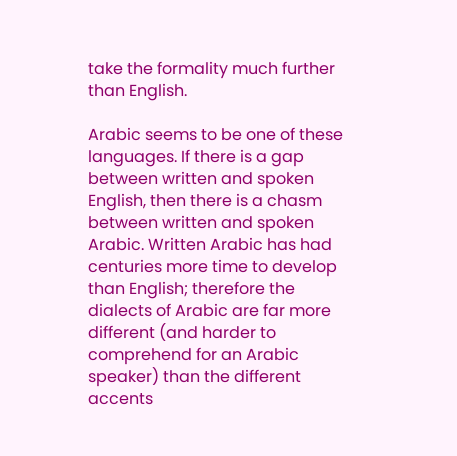take the formality much further than English.

Arabic seems to be one of these languages. If there is a gap between written and spoken English, then there is a chasm between written and spoken Arabic. Written Arabic has had centuries more time to develop than English; therefore the dialects of Arabic are far more different (and harder to comprehend for an Arabic speaker) than the different accents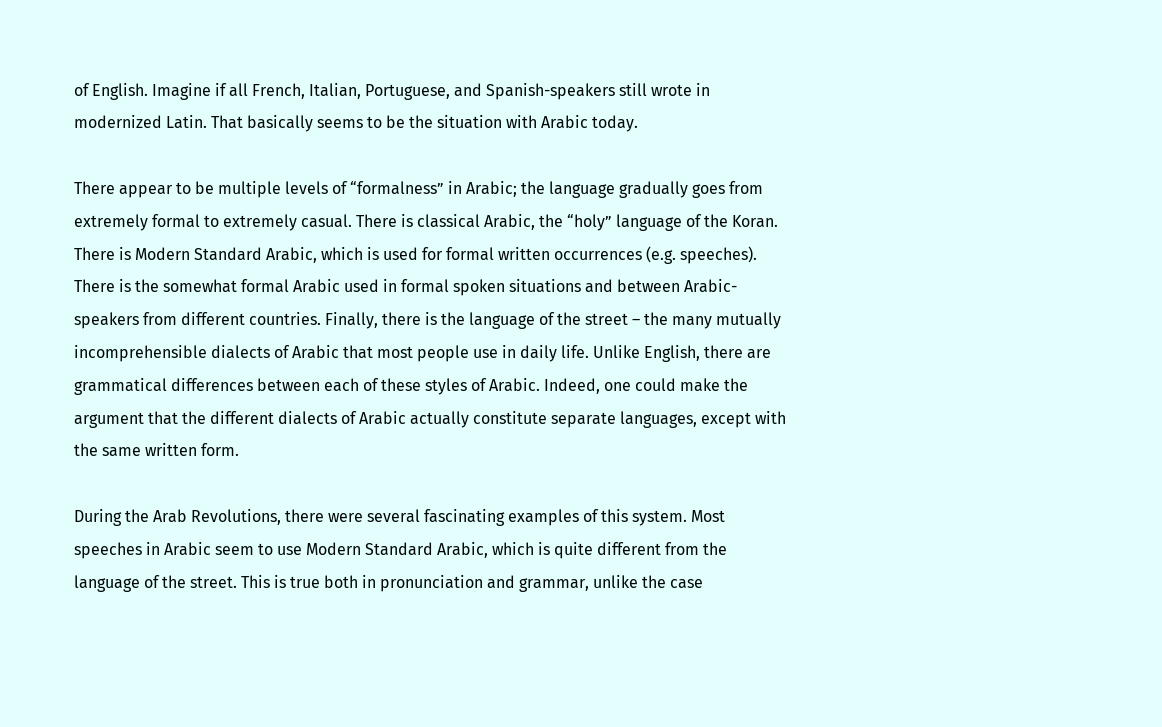of English. Imagine if all French, Italian, Portuguese, and Spanish-speakers still wrote in modernized Latin. That basically seems to be the situation with Arabic today.

There appear to be multiple levels of “formalness” in Arabic; the language gradually goes from extremely formal to extremely casual. There is classical Arabic, the “holy” language of the Koran. There is Modern Standard Arabic, which is used for formal written occurrences (e.g. speeches). There is the somewhat formal Arabic used in formal spoken situations and between Arabic-speakers from different countries. Finally, there is the language of the street – the many mutually incomprehensible dialects of Arabic that most people use in daily life. Unlike English, there are grammatical differences between each of these styles of Arabic. Indeed, one could make the argument that the different dialects of Arabic actually constitute separate languages, except with the same written form.

During the Arab Revolutions, there were several fascinating examples of this system. Most speeches in Arabic seem to use Modern Standard Arabic, which is quite different from the language of the street. This is true both in pronunciation and grammar, unlike the case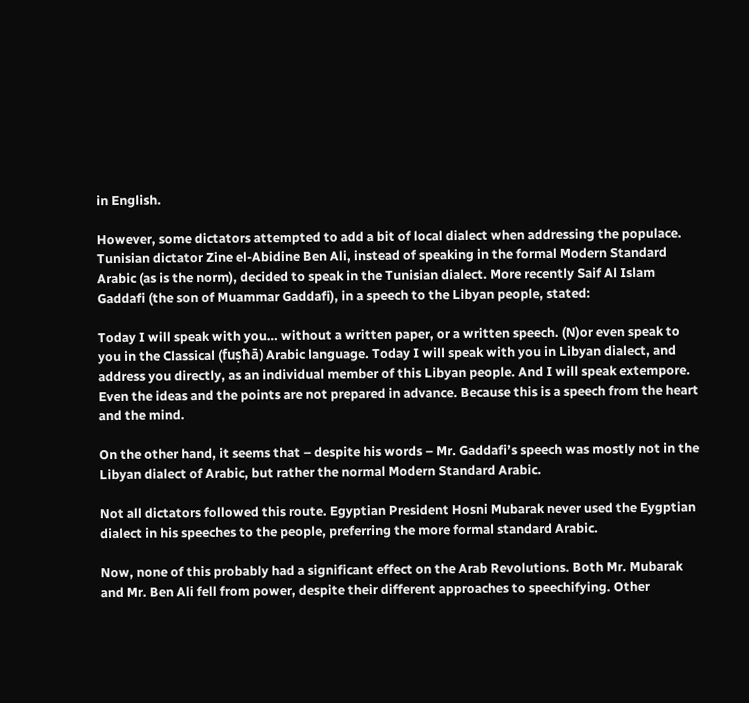in English.

However, some dictators attempted to add a bit of local dialect when addressing the populace. Tunisian dictator Zine el-Abidine Ben Ali, instead of speaking in the formal Modern Standard Arabic (as is the norm), decided to speak in the Tunisian dialect. More recently Saif Al Islam Gaddafi (the son of Muammar Gaddafi), in a speech to the Libyan people, stated:

Today I will speak with you… without a written paper, or a written speech. (N)or even speak to you in the Classical (fuṣħā) Arabic language. Today I will speak with you in Libyan dialect, and address you directly, as an individual member of this Libyan people. And I will speak extempore. Even the ideas and the points are not prepared in advance. Because this is a speech from the heart and the mind.

On the other hand, it seems that – despite his words – Mr. Gaddafi’s speech was mostly not in the Libyan dialect of Arabic, but rather the normal Modern Standard Arabic.

Not all dictators followed this route. Egyptian President Hosni Mubarak never used the Eygptian dialect in his speeches to the people, preferring the more formal standard Arabic.

Now, none of this probably had a significant effect on the Arab Revolutions. Both Mr. Mubarak and Mr. Ben Ali fell from power, despite their different approaches to speechifying. Other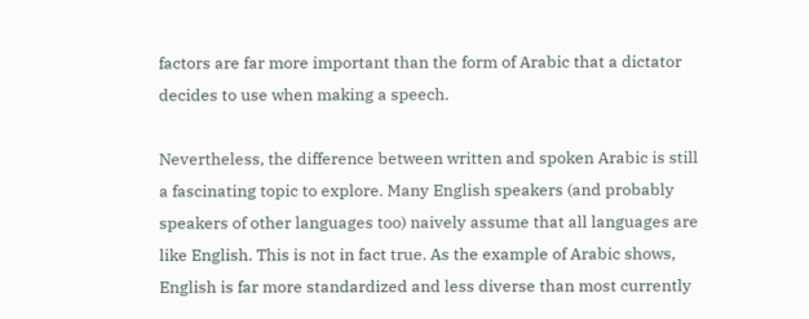factors are far more important than the form of Arabic that a dictator decides to use when making a speech.

Nevertheless, the difference between written and spoken Arabic is still a fascinating topic to explore. Many English speakers (and probably speakers of other languages too) naively assume that all languages are like English. This is not in fact true. As the example of Arabic shows, English is far more standardized and less diverse than most currently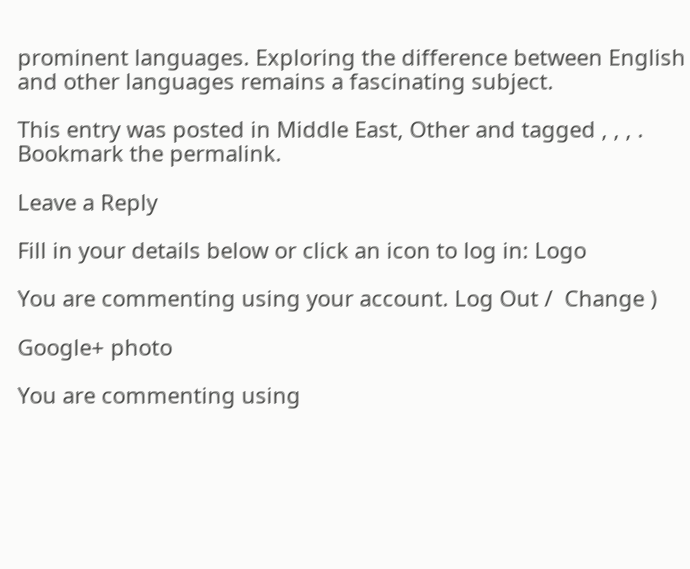prominent languages. Exploring the difference between English and other languages remains a fascinating subject.

This entry was posted in Middle East, Other and tagged , , , . Bookmark the permalink.

Leave a Reply

Fill in your details below or click an icon to log in: Logo

You are commenting using your account. Log Out /  Change )

Google+ photo

You are commenting using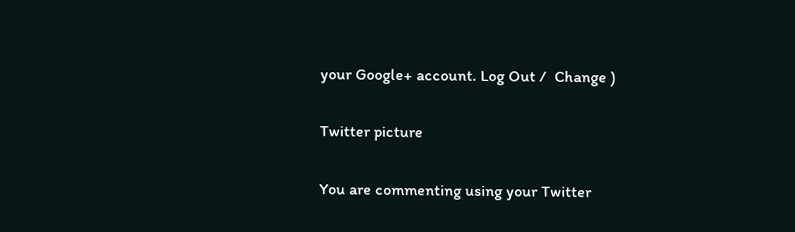your Google+ account. Log Out /  Change )

Twitter picture

You are commenting using your Twitter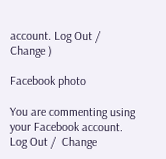account. Log Out /  Change )

Facebook photo

You are commenting using your Facebook account. Log Out /  Change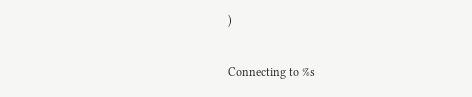)


Connecting to %s